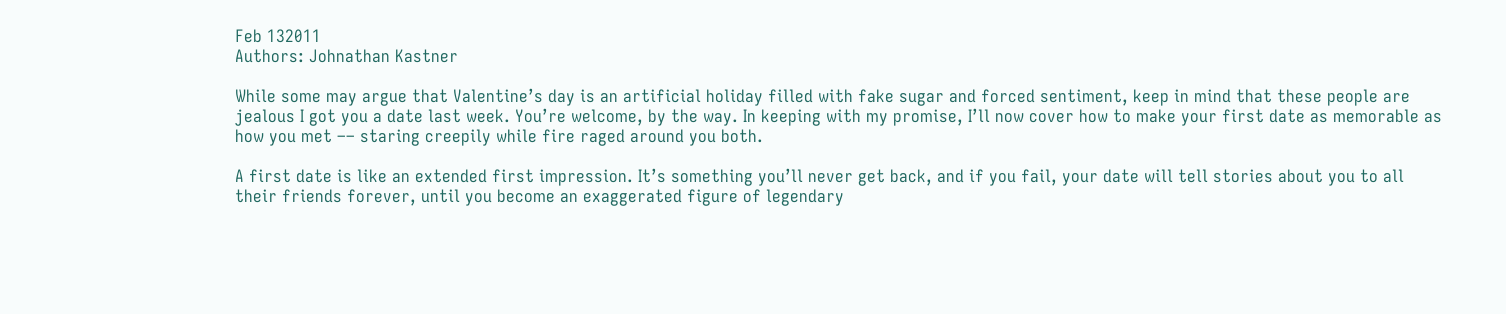Feb 132011
Authors: Johnathan Kastner

While some may argue that Valentine’s day is an artificial holiday filled with fake sugar and forced sentiment, keep in mind that these people are jealous I got you a date last week. You’re welcome, by the way. In keeping with my promise, I’ll now cover how to make your first date as memorable as how you met –– staring creepily while fire raged around you both.

A first date is like an extended first impression. It’s something you’ll never get back, and if you fail, your date will tell stories about you to all their friends forever, until you become an exaggerated figure of legendary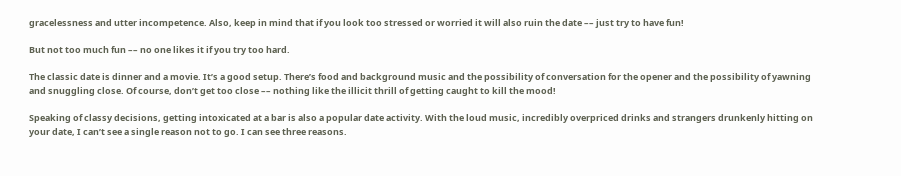gracelessness and utter incompetence. Also, keep in mind that if you look too stressed or worried it will also ruin the date –– just try to have fun!

But not too much fun –– no one likes it if you try too hard.

The classic date is dinner and a movie. It’s a good setup. There’s food and background music and the possibility of conversation for the opener and the possibility of yawning and snuggling close. Of course, don’t get too close –– nothing like the illicit thrill of getting caught to kill the mood!

Speaking of classy decisions, getting intoxicated at a bar is also a popular date activity. With the loud music, incredibly overpriced drinks and strangers drunkenly hitting on your date, I can’t see a single reason not to go. I can see three reasons.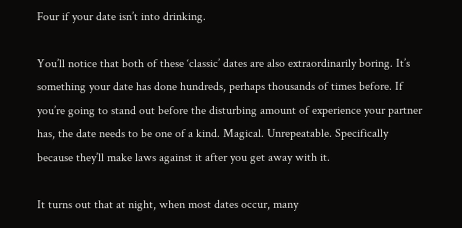Four if your date isn’t into drinking.

You’ll notice that both of these ‘classic’ dates are also extraordinarily boring. It’s something your date has done hundreds, perhaps thousands of times before. If you’re going to stand out before the disturbing amount of experience your partner has, the date needs to be one of a kind. Magical. Unrepeatable. Specifically because they’ll make laws against it after you get away with it.

It turns out that at night, when most dates occur, many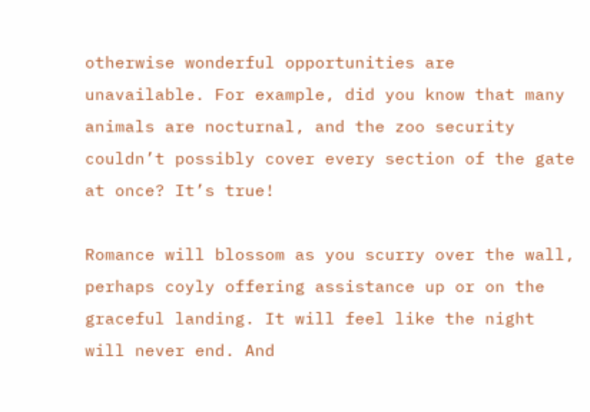otherwise wonderful opportunities are unavailable. For example, did you know that many animals are nocturnal, and the zoo security couldn’t possibly cover every section of the gate at once? It’s true!

Romance will blossom as you scurry over the wall, perhaps coyly offering assistance up or on the graceful landing. It will feel like the night will never end. And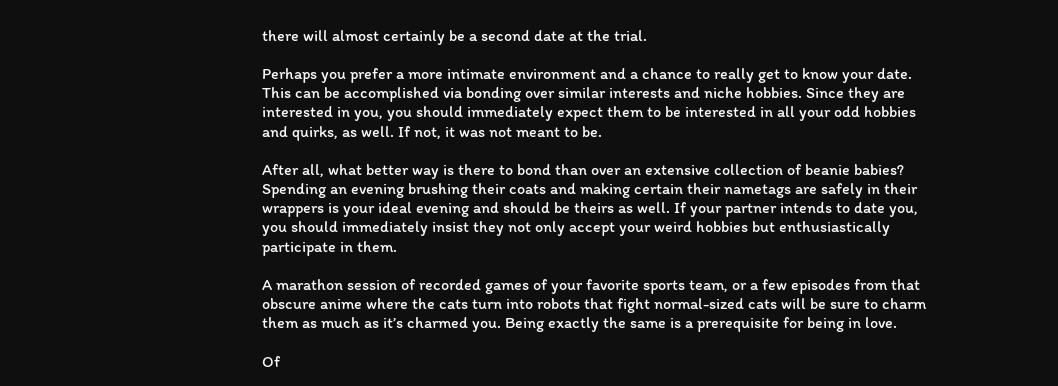there will almost certainly be a second date at the trial.

Perhaps you prefer a more intimate environment and a chance to really get to know your date. This can be accomplished via bonding over similar interests and niche hobbies. Since they are interested in you, you should immediately expect them to be interested in all your odd hobbies and quirks, as well. If not, it was not meant to be.

After all, what better way is there to bond than over an extensive collection of beanie babies? Spending an evening brushing their coats and making certain their nametags are safely in their wrappers is your ideal evening and should be theirs as well. If your partner intends to date you, you should immediately insist they not only accept your weird hobbies but enthusiastically participate in them.

A marathon session of recorded games of your favorite sports team, or a few episodes from that obscure anime where the cats turn into robots that fight normal-sized cats will be sure to charm them as much as it’s charmed you. Being exactly the same is a prerequisite for being in love.

Of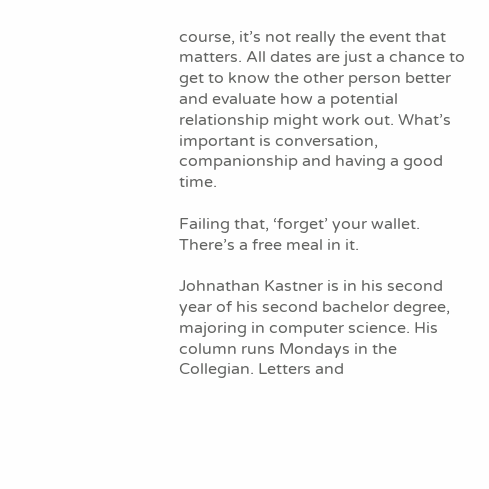course, it’s not really the event that matters. All dates are just a chance to get to know the other person better and evaluate how a potential relationship might work out. What’s important is conversation, companionship and having a good time.

Failing that, ‘forget’ your wallet. There’s a free meal in it.

Johnathan Kastner is in his second year of his second bachelor degree, majoring in computer science. His column runs Mondays in the Collegian. Letters and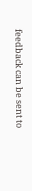feedback can be sent to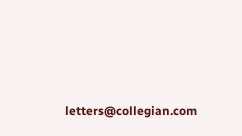letters@collegian.com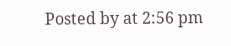Posted by at 2:56 pm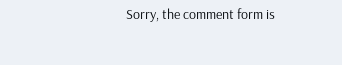Sorry, the comment form is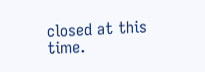closed at this time.